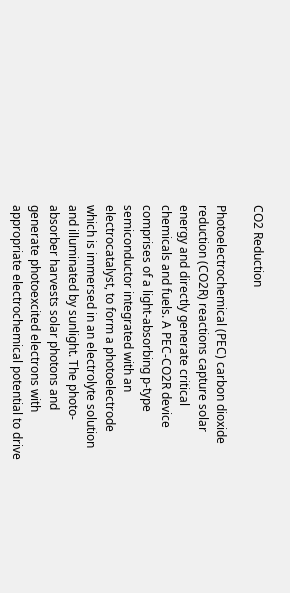CO2 Reduction

Photoelectrochemical (PEC) carbon dioxide reduction (CO2R) reactions capture solar energy and directly generate critical chemicals and fuels. A PEC-CO2R device comprises of a light-absorbing p-type semiconductor integrated with an electrocatalyst, to form a photoelectrode which is immersed in an electrolyte solution and illuminated by sunlight. The photo-absorber harvests solar photons and generate photoexcited electrons with appropriate electrochemical potential to drive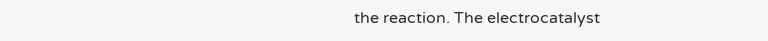the reaction. The electrocatalyst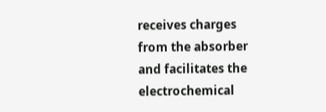receives charges from the absorber and facilitates the electrochemical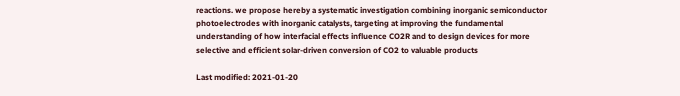reactions. we propose hereby a systematic investigation combining inorganic semiconductor photoelectrodes with inorganic catalysts, targeting at improving the fundamental understanding of how interfacial effects influence CO2R and to design devices for more selective and efficient solar-driven conversion of CO2 to valuable products

Last modified: 2021-01-20